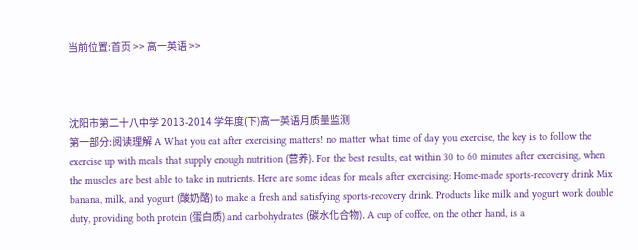当前位置:首页 >> 高一英语 >>



沈阳市第二十八中学 2013-2014 学年度(下)高一英语月质量监测
第一部分:阅读理解 A What you eat after exercising matters! no matter what time of day you exercise, the key is to follow the exercise up with meals that supply enough nutrition (营养). For the best results, eat within 30 to 60 minutes after exercising, when the muscles are best able to take in nutrients. Here are some ideas for meals after exercising: Home-made sports-recovery drink Mix banana, milk, and yogurt (酸奶酪) to make a fresh and satisfying sports-recovery drink. Products like milk and yogurt work double duty, providing both protein (蛋白质) and carbohydrates (碳水化合物). A cup of coffee, on the other hand, is a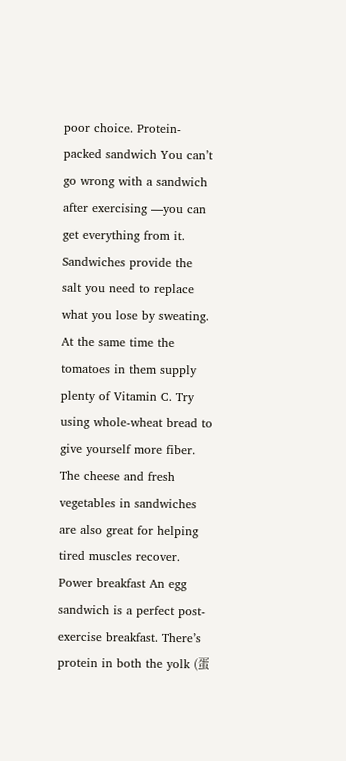poor choice. Protein-packed sandwich You can’t go wrong with a sandwich after exercising —you can get everything from it. Sandwiches provide the salt you need to replace what you lose by sweating. At the same time the tomatoes in them supply plenty of Vitamin C. Try using whole-wheat bread to give yourself more fiber. The cheese and fresh vegetables in sandwiches are also great for helping tired muscles recover. Power breakfast An egg sandwich is a perfect post-exercise breakfast. There’s protein in both the yolk (蛋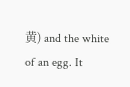黄) and the white of an egg. It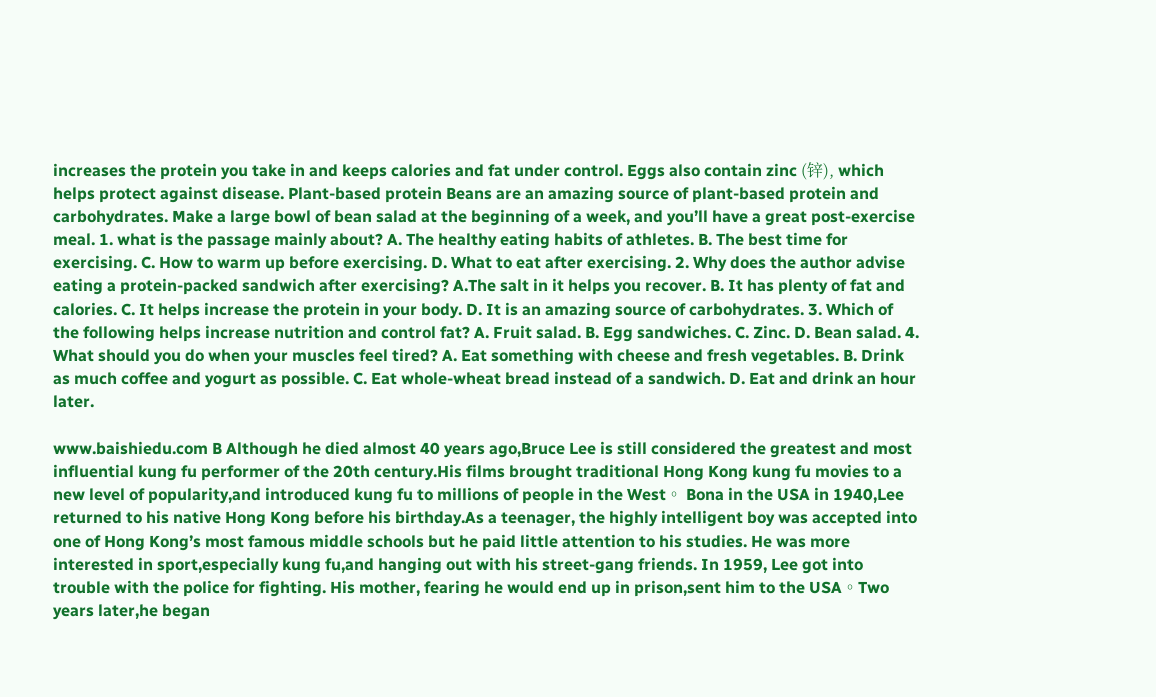increases the protein you take in and keeps calories and fat under control. Eggs also contain zinc (锌), which helps protect against disease. Plant-based protein Beans are an amazing source of plant-based protein and carbohydrates. Make a large bowl of bean salad at the beginning of a week, and you’ll have a great post-exercise meal. 1. what is the passage mainly about? A. The healthy eating habits of athletes. B. The best time for exercising. C. How to warm up before exercising. D. What to eat after exercising. 2. Why does the author advise eating a protein-packed sandwich after exercising? A.The salt in it helps you recover. B. It has plenty of fat and calories. C. It helps increase the protein in your body. D. It is an amazing source of carbohydrates. 3. Which of the following helps increase nutrition and control fat? A. Fruit salad. B. Egg sandwiches. C. Zinc. D. Bean salad. 4. What should you do when your muscles feel tired? A. Eat something with cheese and fresh vegetables. B. Drink as much coffee and yogurt as possible. C. Eat whole-wheat bread instead of a sandwich. D. Eat and drink an hour later.

www.baishiedu.com B Although he died almost 40 years ago,Bruce Lee is still considered the greatest and most influential kung fu performer of the 20th century.His films brought traditional Hong Kong kung fu movies to a new level of popularity,and introduced kung fu to millions of people in the West。 Bona in the USA in 1940,Lee returned to his native Hong Kong before his birthday.As a teenager, the highly intelligent boy was accepted into one of Hong Kong’s most famous middle schools but he paid little attention to his studies. He was more interested in sport,especially kung fu,and hanging out with his street-gang friends. In 1959, Lee got into trouble with the police for fighting. His mother, fearing he would end up in prison,sent him to the USA。Two years later,he began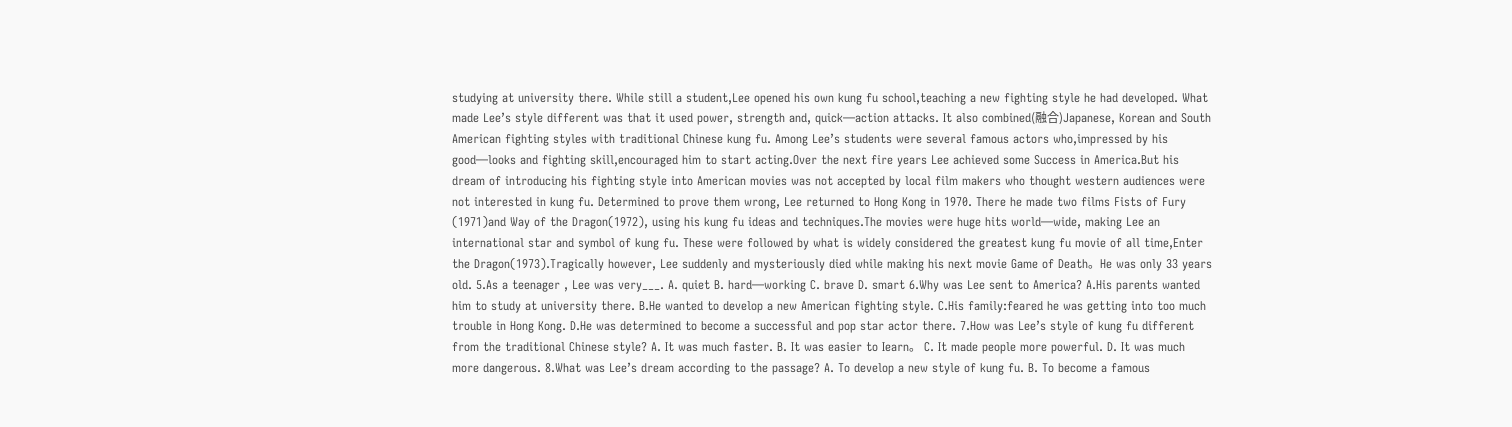studying at university there. While still a student,Lee opened his own kung fu school,teaching a new fighting style he had developed. What made Lee’s style different was that it used power, strength and, quick—action attacks. It also combined(融合)Japanese, Korean and South American fighting styles with traditional Chinese kung fu. Among Lee’s students were several famous actors who,impressed by his good—looks and fighting skill,encouraged him to start acting.Over the next fire years Lee achieved some Success in America.But his dream of introducing his fighting style into American movies was not accepted by local film makers who thought western audiences were not interested in kung fu. Determined to prove them wrong, Lee returned to Hong Kong in 1970. There he made two films Fists of Fury (1971)and Way of the Dragon(1972), using his kung fu ideas and techniques.The movies were huge hits world—wide, making Lee an international star and symbol of kung fu. These were followed by what is widely considered the greatest kung fu movie of all time,Enter the Dragon(1973).Tragically however, Lee suddenly and mysteriously died while making his next movie Game of Death。He was only 33 years old. 5.As a teenager , Lee was very___. A. quiet B. hard—working C. brave D. smart 6.Why was Lee sent to America? A.His parents wanted him to study at university there. B.He wanted to develop a new American fighting style. C.His family:feared he was getting into too much trouble in Hong Kong. D.He was determined to become a successful and pop star actor there. 7.How was Lee’s style of kung fu different from the traditional Chinese style? A. It was much faster. B. It was easier to Iearn。 C. It made people more powerful. D. It was much more dangerous. 8.What was Lee’s dream according to the passage? A. To develop a new style of kung fu. B. To become a famous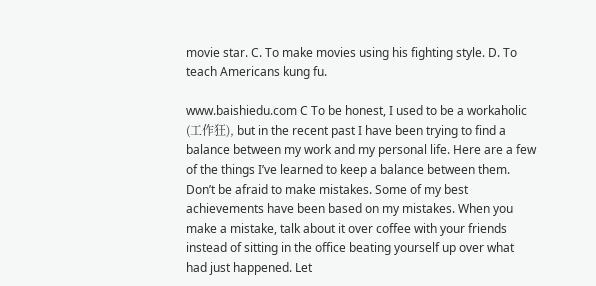movie star. C. To make movies using his fighting style. D. To teach Americans kung fu.

www.baishiedu.com C To be honest, I used to be a workaholic (工作狂), but in the recent past I have been trying to find a balance between my work and my personal life. Here are a few of the things I’ve learned to keep a balance between them. Don’t be afraid to make mistakes. Some of my best achievements have been based on my mistakes. When you make a mistake, talk about it over coffee with your friends instead of sitting in the office beating yourself up over what had just happened. Let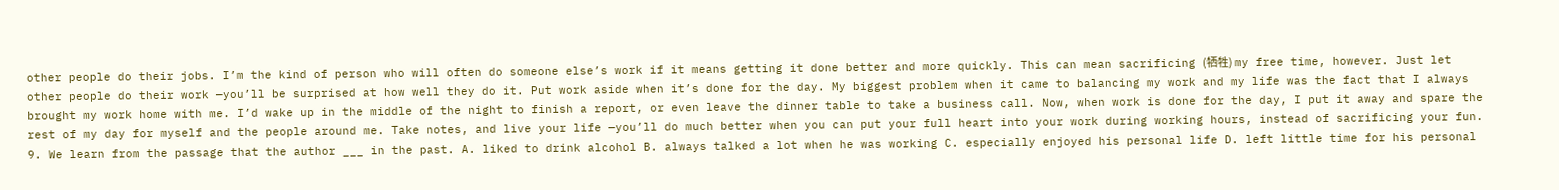other people do their jobs. I’m the kind of person who will often do someone else’s work if it means getting it done better and more quickly. This can mean sacrificing (牺牲) my free time, however. Just let other people do their work —you’ll be surprised at how well they do it. Put work aside when it’s done for the day. My biggest problem when it came to balancing my work and my life was the fact that I always brought my work home with me. I’d wake up in the middle of the night to finish a report, or even leave the dinner table to take a business call. Now, when work is done for the day, I put it away and spare the rest of my day for myself and the people around me. Take notes, and live your life —you’ll do much better when you can put your full heart into your work during working hours, instead of sacrificing your fun. 9. We learn from the passage that the author ___ in the past. A. liked to drink alcohol B. always talked a lot when he was working C. especially enjoyed his personal life D. left little time for his personal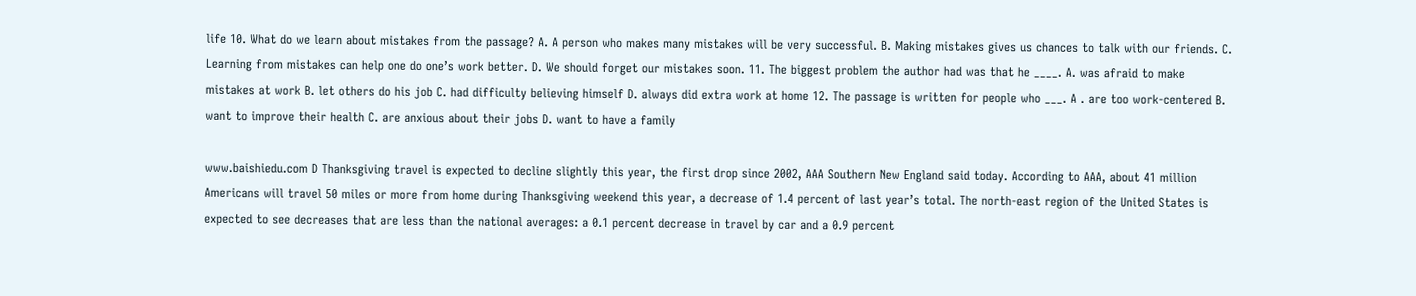life 10. What do we learn about mistakes from the passage? A. A person who makes many mistakes will be very successful. B. Making mistakes gives us chances to talk with our friends. C. Learning from mistakes can help one do one’s work better. D. We should forget our mistakes soon. 11. The biggest problem the author had was that he ____. A. was afraid to make mistakes at work B. let others do his job C. had difficulty believing himself D. always did extra work at home 12. The passage is written for people who ___. A . are too work-centered B. want to improve their health C. are anxious about their jobs D. want to have a family

www.baishiedu.com D Thanksgiving travel is expected to decline slightly this year, the first drop since 2002, AAA Southern New England said today. According to AAA, about 41 million Americans will travel 50 miles or more from home during Thanksgiving weekend this year, a decrease of 1.4 percent of last year’s total. The north-east region of the United States is expected to see decreases that are less than the national averages: a 0.1 percent decrease in travel by car and a 0.9 percent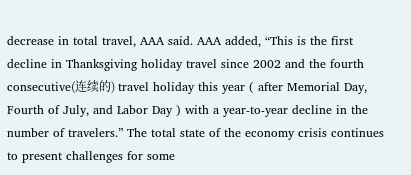decrease in total travel, AAA said. AAA added, “This is the first decline in Thanksgiving holiday travel since 2002 and the fourth consecutive(连续的) travel holiday this year ( after Memorial Day, Fourth of July, and Labor Day ) with a year-to-year decline in the number of travelers.” The total state of the economy crisis continues to present challenges for some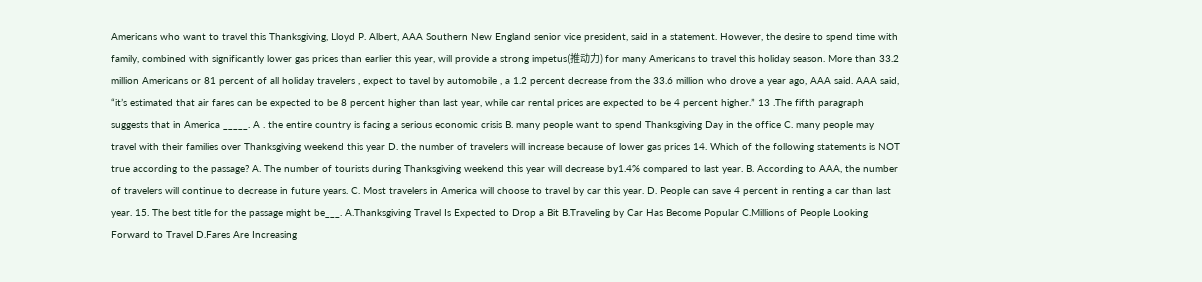Americans who want to travel this Thanksgiving, Lloyd P. Albert, AAA Southern New England senior vice president, said in a statement. However, the desire to spend time with family, combined with significantly lower gas prices than earlier this year, will provide a strong impetus(推动力) for many Americans to travel this holiday season. More than 33.2 million Americans or 81 percent of all holiday travelers , expect to tavel by automobile , a 1.2 percent decrease from the 33.6 million who drove a year ago, AAA said. AAA said, “it’s estimated that air fares can be expected to be 8 percent higher than last year, while car rental prices are expected to be 4 percent higher.” 13 .The fifth paragraph suggests that in America _____. A . the entire country is facing a serious economic crisis B. many people want to spend Thanksgiving Day in the office C. many people may travel with their families over Thanksgiving weekend this year D. the number of travelers will increase because of lower gas prices 14. Which of the following statements is NOT true according to the passage? A. The number of tourists during Thanksgiving weekend this year will decrease by1.4% compared to last year. B. According to AAA, the number of travelers will continue to decrease in future years. C. Most travelers in America will choose to travel by car this year. D. People can save 4 percent in renting a car than last year. 15. The best title for the passage might be___. A.Thanksgiving Travel Is Expected to Drop a Bit B.Traveling by Car Has Become Popular C.Millions of People Looking Forward to Travel D.Fares Are Increasing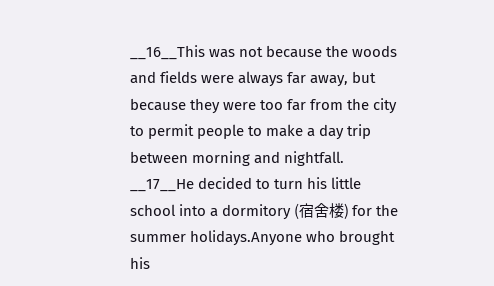__16__This was not because the woods and fields were always far away, but because they were too far from the city to permit people to make a day trip between morning and nightfall. __17__He decided to turn his little school into a dormitory (宿舍楼) for the summer holidays.Anyone who brought his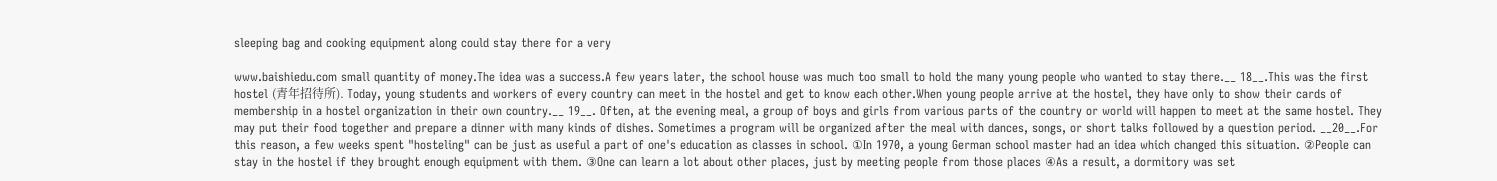sleeping bag and cooking equipment along could stay there for a very

www.baishiedu.com small quantity of money.The idea was a success.A few years later, the school house was much too small to hold the many young people who wanted to stay there.__ 18__.This was the first hostel (青年招待所). Today, young students and workers of every country can meet in the hostel and get to know each other.When young people arrive at the hostel, they have only to show their cards of membership in a hostel organization in their own country.__ 19__. Often, at the evening meal, a group of boys and girls from various parts of the country or world will happen to meet at the same hostel. They may put their food together and prepare a dinner with many kinds of dishes. Sometimes a program will be organized after the meal with dances, songs, or short talks followed by a question period. __20__.For this reason, a few weeks spent "hosteling" can be just as useful a part of one's education as classes in school. ①In 1970, a young German school master had an idea which changed this situation. ②People can stay in the hostel if they brought enough equipment with them. ③One can learn a lot about other places, just by meeting people from those places ④As a result, a dormitory was set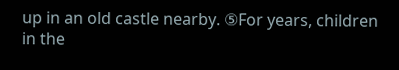up in an old castle nearby. ⑤For years, children in the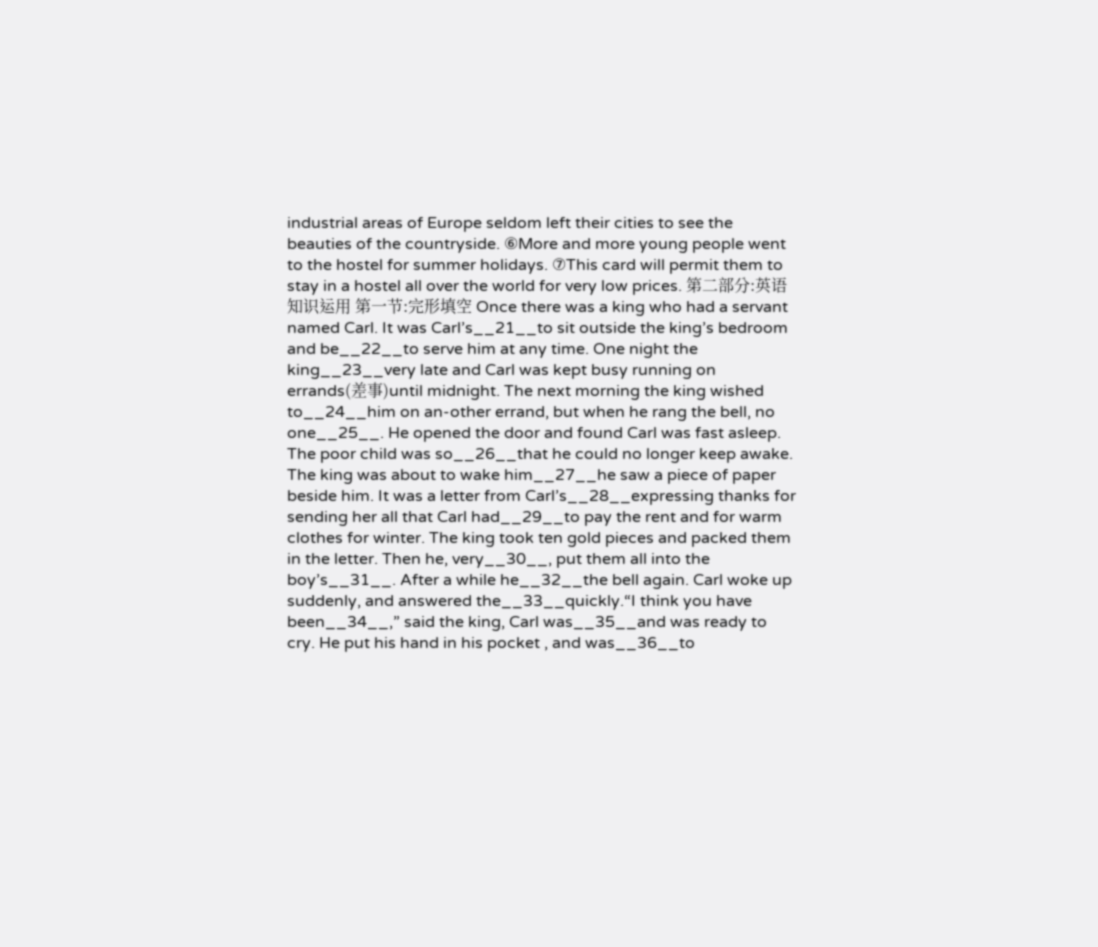industrial areas of Europe seldom left their cities to see the beauties of the countryside. ⑥More and more young people went to the hostel for summer holidays. ⑦This card will permit them to stay in a hostel all over the world for very low prices. 第二部分:英语知识运用 第一节:完形填空 Once there was a king who had a servant named Carl. It was Carl’s__21__to sit outside the king’s bedroom and be__22__to serve him at any time. One night the king__23__very late and Carl was kept busy running on errands(差事)until midnight. The next morning the king wished to__24__him on an-other errand, but when he rang the bell, no one__25__. He opened the door and found Carl was fast asleep. The poor child was so__26__that he could no longer keep awake. The king was about to wake him__27__he saw a piece of paper beside him. It was a letter from Carl’s__28__expressing thanks for sending her all that Carl had__29__to pay the rent and for warm clothes for winter. The king took ten gold pieces and packed them in the letter. Then he, very__30__, put them all into the boy’s__31__. After a while he__32__the bell again. Carl woke up suddenly, and answered the__33__quickly.“I think you have been__34__,” said the king, Carl was__35__and was ready to cry. He put his hand in his pocket , and was__36__to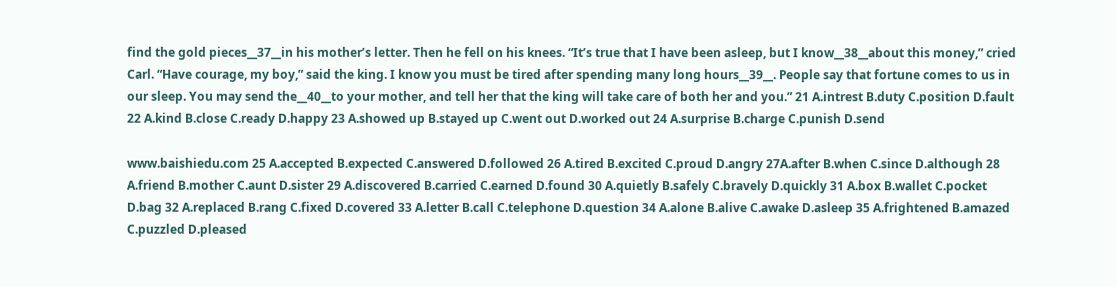find the gold pieces__37__in his mother’s letter. Then he fell on his knees. “It’s true that I have been asleep, but I know__38__about this money,” cried Carl. “Have courage, my boy,” said the king. I know you must be tired after spending many long hours__39__. People say that fortune comes to us in our sleep. You may send the__40__to your mother, and tell her that the king will take care of both her and you.” 21 A.intrest B.duty C.position D.fault 22 A.kind B.close C.ready D.happy 23 A.showed up B.stayed up C.went out D.worked out 24 A.surprise B.charge C.punish D.send

www.baishiedu.com 25 A.accepted B.expected C.answered D.followed 26 A.tired B.excited C.proud D.angry 27A.after B.when C.since D.although 28 A.friend B.mother C.aunt D.sister 29 A.discovered B.carried C.earned D.found 30 A.quietly B.safely C.bravely D.quickly 31 A.box B.wallet C.pocket D.bag 32 A.replaced B.rang C.fixed D.covered 33 A.letter B.call C.telephone D.question 34 A.alone B.alive C.awake D.asleep 35 A.frightened B.amazed C.puzzled D.pleased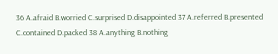36 A.afraid B.worried C.surprised D.disappointed 37 A.referred B.presented C.contained D.packed 38 A.anything B.nothing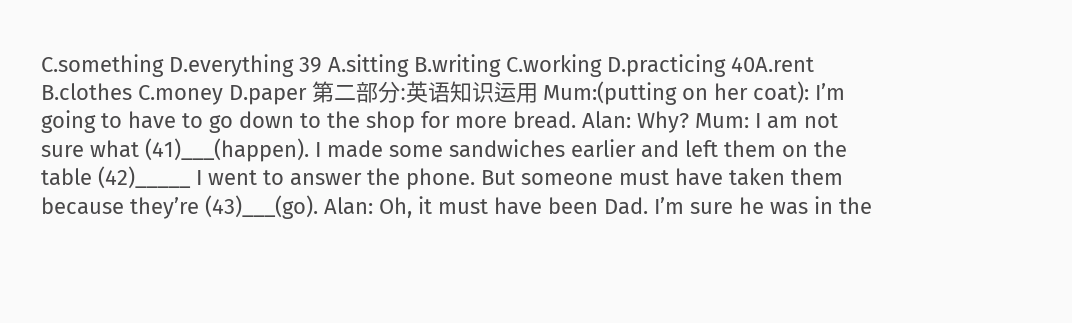C.something D.everything 39 A.sitting B.writing C.working D.practicing 40A.rent B.clothes C.money D.paper 第二部分:英语知识运用 Mum:(putting on her coat): I’m going to have to go down to the shop for more bread. Alan: Why? Mum: I am not sure what (41)___(happen). I made some sandwiches earlier and left them on the table (42)_____ I went to answer the phone. But someone must have taken them because they’re (43)___(go). Alan: Oh, it must have been Dad. I’m sure he was in the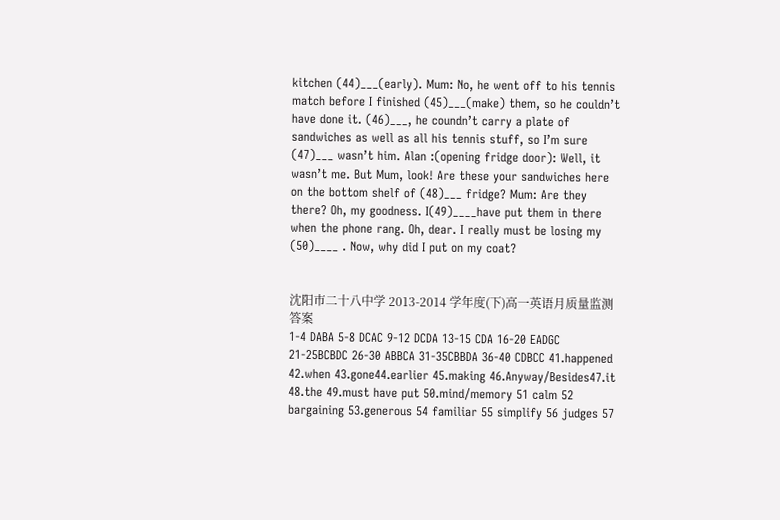kitchen (44)___(early). Mum: No, he went off to his tennis match before I finished (45)___(make) them, so he couldn’t have done it. (46)___, he coundn’t carry a plate of sandwiches as well as all his tennis stuff, so I’m sure (47)___ wasn’t him. Alan :(opening fridge door): Well, it wasn’t me. But Mum, look! Are these your sandwiches here on the bottom shelf of (48)___ fridge? Mum: Are they there? Oh, my goodness. I(49)____have put them in there when the phone rang. Oh, dear. I really must be losing my (50)____ . Now, why did I put on my coat?


沈阳市二十八中学 2013-2014 学年度(下)高一英语月质量监测答案
1-4 DABA 5-8 DCAC 9-12 DCDA 13-15 CDA 16-20 EADGC 21-25BCBDC 26-30 ABBCA 31-35CBBDA 36-40 CDBCC 41.happened 42.when 43.gone44.earlier 45.making 46.Anyway/Besides47.it 48.the 49.must have put 50.mind/memory 51 calm 52 bargaining 53.generous 54 familiar 55 simplify 56 judges 57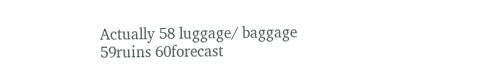Actually 58 luggage/ baggage 59ruins 60forecast